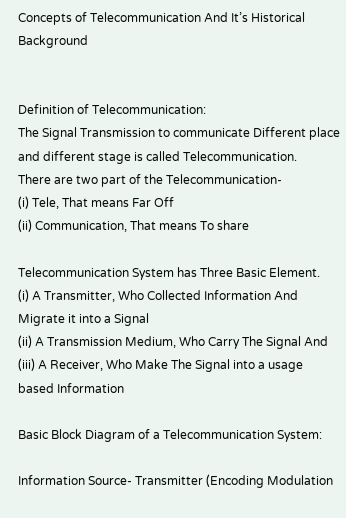Concepts of Telecommunication And It’s Historical Background


Definition of Telecommunication:
The Signal Transmission to communicate Different place and different stage is called Telecommunication.
There are two part of the Telecommunication-
(i) Tele, That means Far Off
(ii) Communication, That means To share

Telecommunication System has Three Basic Element.
(i) A Transmitter, Who Collected Information And Migrate it into a Signal
(ii) A Transmission Medium, Who Carry The Signal And
(iii) A Receiver, Who Make The Signal into a usage based Information

Basic Block Diagram of a Telecommunication System:

Information Source- Transmitter (Encoding Modulation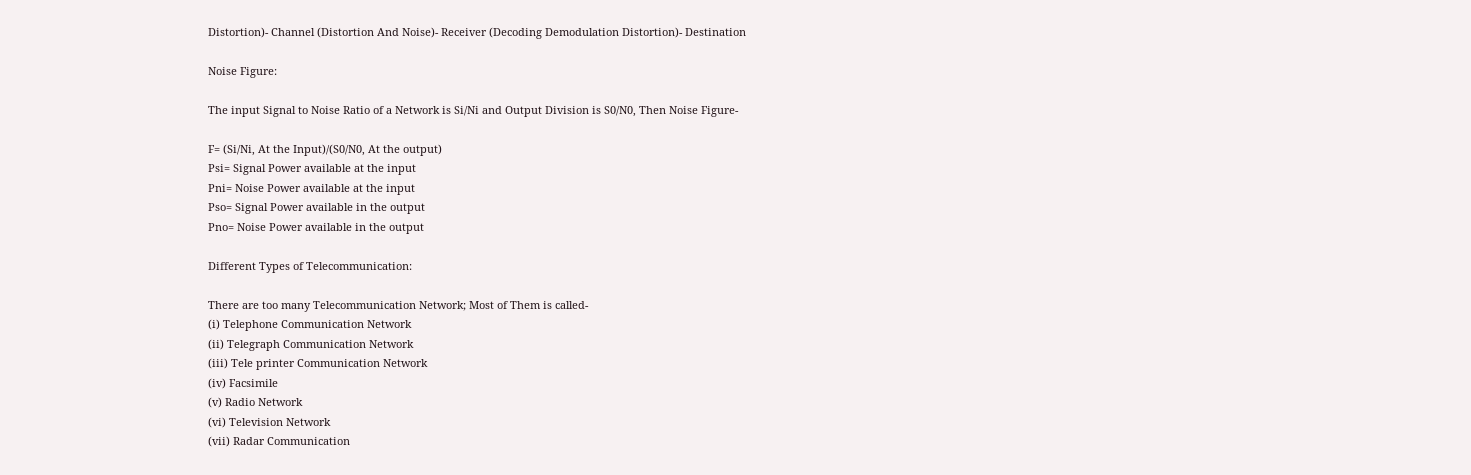Distortion)- Channel (Distortion And Noise)- Receiver (Decoding Demodulation Distortion)- Destination

Noise Figure:

The input Signal to Noise Ratio of a Network is Si/Ni and Output Division is S0/N0, Then Noise Figure-

F= (Si/Ni, At the Input)/(S0/N0, At the output)
Psi= Signal Power available at the input
Pni= Noise Power available at the input
Pso= Signal Power available in the output
Pno= Noise Power available in the output

Different Types of Telecommunication:

There are too many Telecommunication Network; Most of Them is called-
(i) Telephone Communication Network
(ii) Telegraph Communication Network
(iii) Tele printer Communication Network
(iv) Facsimile
(v) Radio Network
(vi) Television Network
(vii) Radar Communication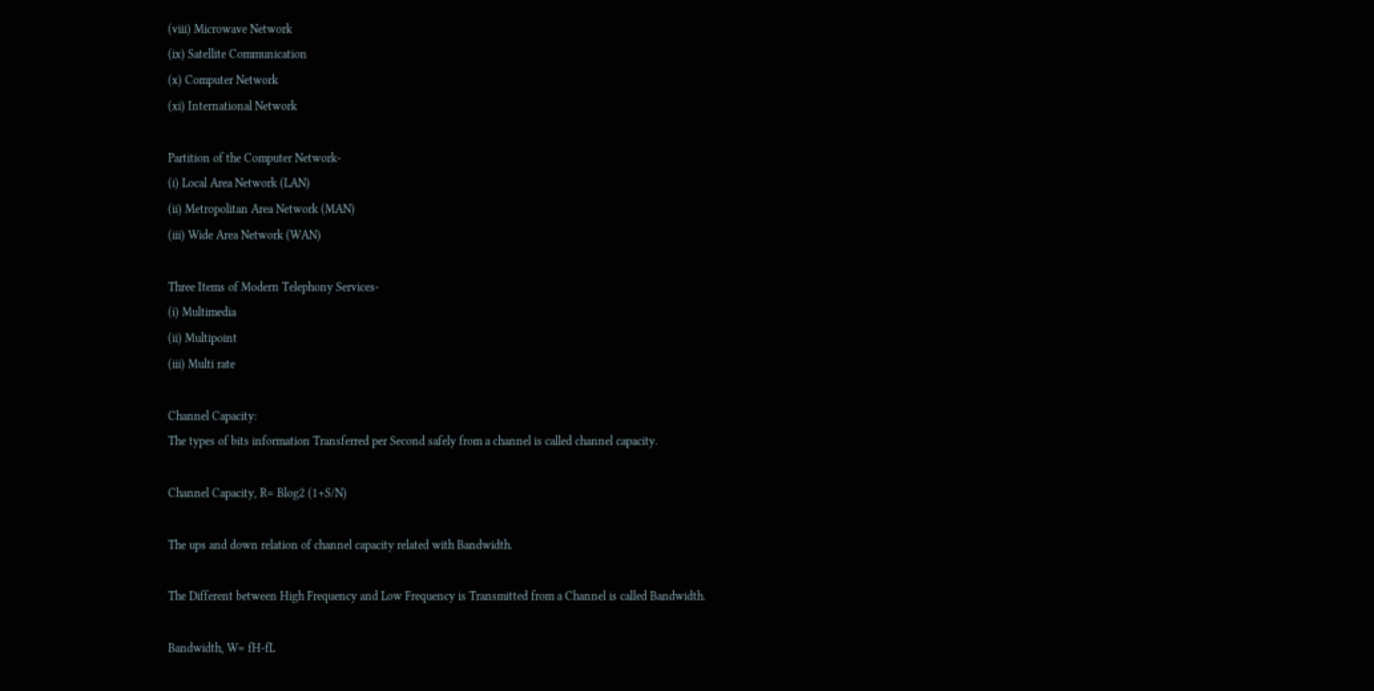(viii) Microwave Network
(ix) Satellite Communication
(x) Computer Network
(xi) International Network

Partition of the Computer Network-
(i) Local Area Network (LAN)
(ii) Metropolitan Area Network (MAN)
(iii) Wide Area Network (WAN)

Three Items of Modern Telephony Services-
(i) Multimedia
(ii) Multipoint
(iii) Multi rate

Channel Capacity:
The types of bits information Transferred per Second safely from a channel is called channel capacity.

Channel Capacity, R= Blog2 (1+S/N)

The ups and down relation of channel capacity related with Bandwidth.

The Different between High Frequency and Low Frequency is Transmitted from a Channel is called Bandwidth.

Bandwidth, W= fH-fL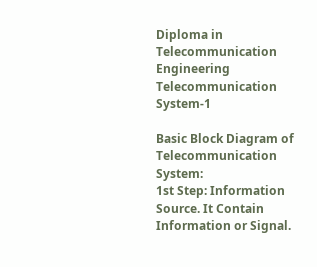Diploma in Telecommunication Engineering
Telecommunication System-1

Basic Block Diagram of Telecommunication System:
1st Step: Information Source. It Contain Information or Signal.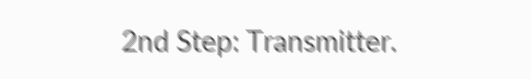2nd Step: Transmitter.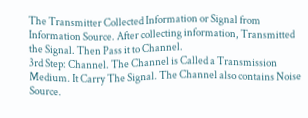The Transmitter Collected Information or Signal from Information Source. After collecting information, Transmitted the Signal. Then Pass it to Channel.
3rd Step: Channel. The Channel is Called a Transmission Medium. It Carry The Signal. The Channel also contains Noise Source.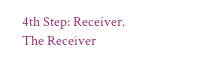4th Step: Receiver. The Receiver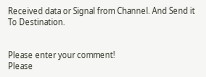Received data or Signal from Channel. And Send it To Destination.


Please enter your comment!
Please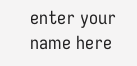enter your name here